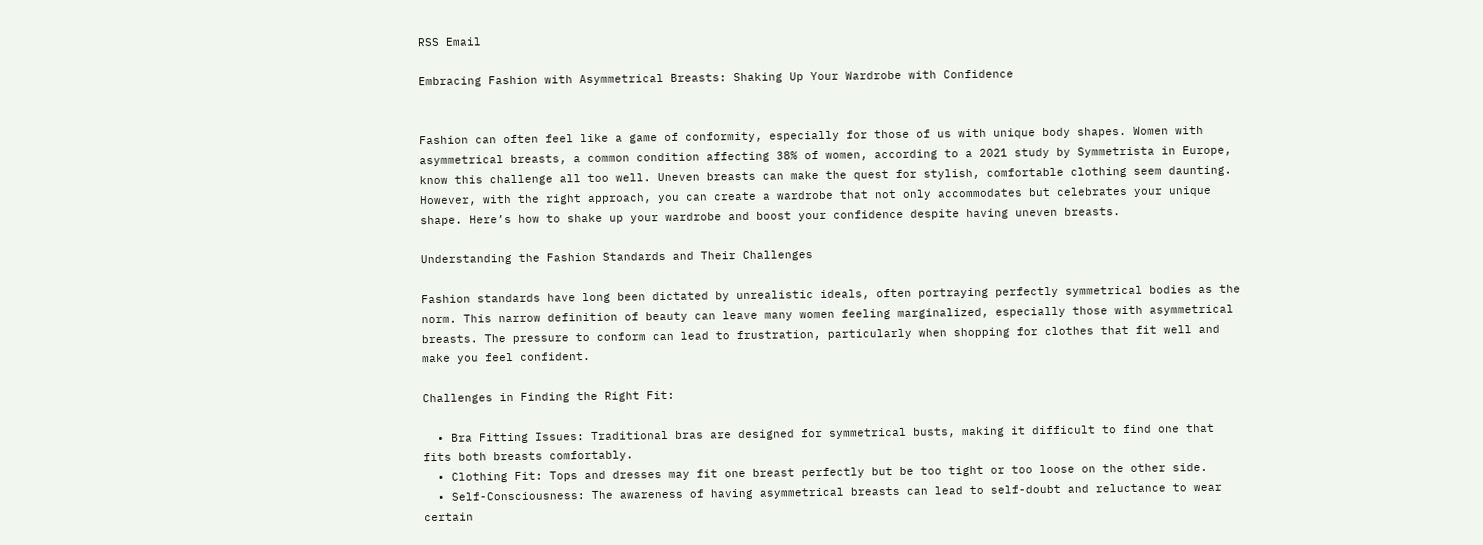RSS Email

Embracing Fashion with Asymmetrical Breasts: Shaking Up Your Wardrobe with Confidence


Fashion can often feel like a game of conformity, especially for those of us with unique body shapes. Women with asymmetrical breasts, a common condition affecting 38% of women, according to a 2021 study by Symmetrista in Europe, know this challenge all too well. Uneven breasts can make the quest for stylish, comfortable clothing seem daunting. However, with the right approach, you can create a wardrobe that not only accommodates but celebrates your unique shape. Here’s how to shake up your wardrobe and boost your confidence despite having uneven breasts.

Understanding the Fashion Standards and Their Challenges

Fashion standards have long been dictated by unrealistic ideals, often portraying perfectly symmetrical bodies as the norm. This narrow definition of beauty can leave many women feeling marginalized, especially those with asymmetrical breasts. The pressure to conform can lead to frustration, particularly when shopping for clothes that fit well and make you feel confident.

Challenges in Finding the Right Fit:

  • Bra Fitting Issues: Traditional bras are designed for symmetrical busts, making it difficult to find one that fits both breasts comfortably.
  • Clothing Fit: Tops and dresses may fit one breast perfectly but be too tight or too loose on the other side.
  • Self-Consciousness: The awareness of having asymmetrical breasts can lead to self-doubt and reluctance to wear certain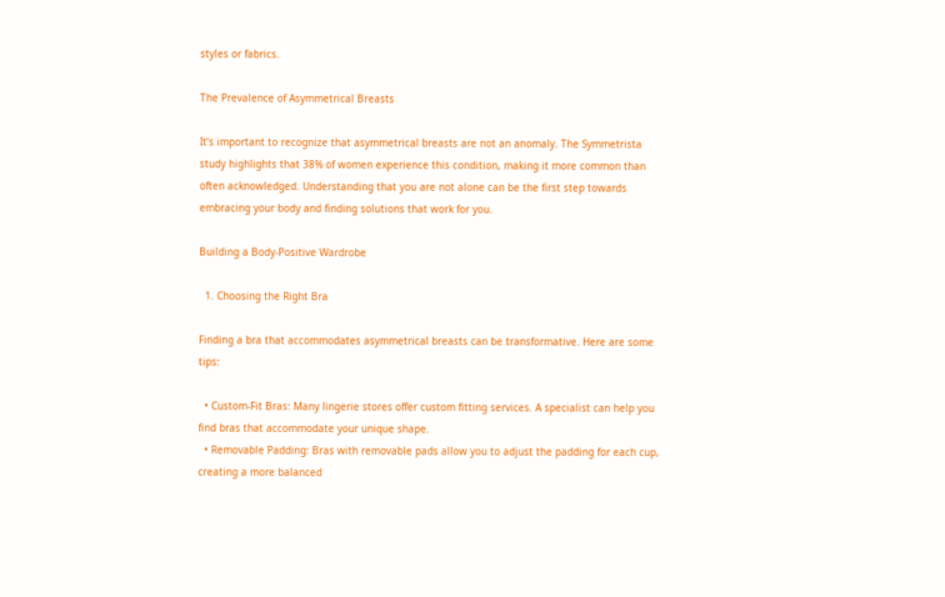styles or fabrics.

The Prevalence of Asymmetrical Breasts

It’s important to recognize that asymmetrical breasts are not an anomaly. The Symmetrista study highlights that 38% of women experience this condition, making it more common than often acknowledged. Understanding that you are not alone can be the first step towards embracing your body and finding solutions that work for you.

Building a Body-Positive Wardrobe

  1. Choosing the Right Bra

Finding a bra that accommodates asymmetrical breasts can be transformative. Here are some tips:

  • Custom-Fit Bras: Many lingerie stores offer custom fitting services. A specialist can help you find bras that accommodate your unique shape.
  • Removable Padding: Bras with removable pads allow you to adjust the padding for each cup, creating a more balanced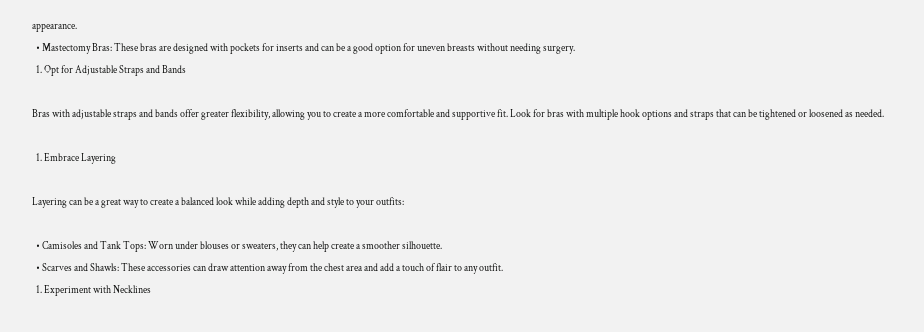appearance.
  • Mastectomy Bras: These bras are designed with pockets for inserts and can be a good option for uneven breasts without needing surgery.
  1. Opt for Adjustable Straps and Bands

Bras with adjustable straps and bands offer greater flexibility, allowing you to create a more comfortable and supportive fit. Look for bras with multiple hook options and straps that can be tightened or loosened as needed.

  1. Embrace Layering

Layering can be a great way to create a balanced look while adding depth and style to your outfits:

  • Camisoles and Tank Tops: Worn under blouses or sweaters, they can help create a smoother silhouette.
  • Scarves and Shawls: These accessories can draw attention away from the chest area and add a touch of flair to any outfit.
  1. Experiment with Necklines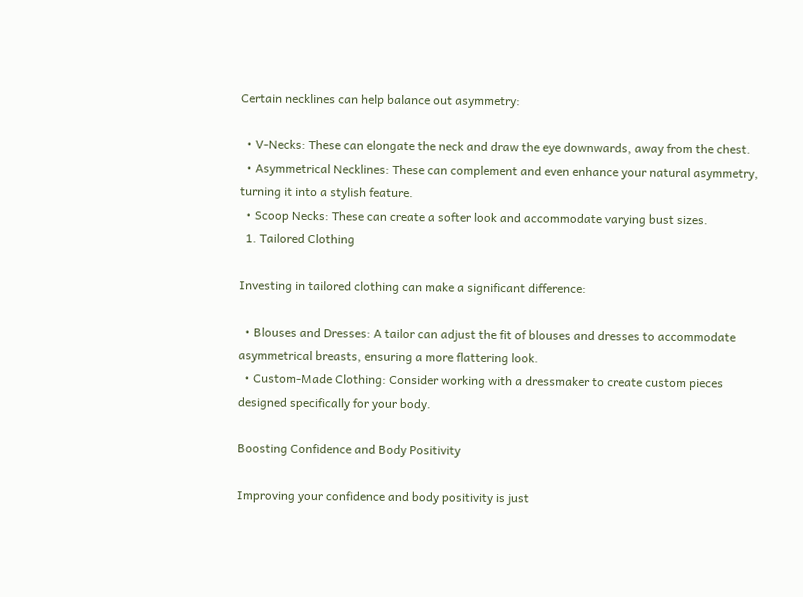Certain necklines can help balance out asymmetry:

  • V-Necks: These can elongate the neck and draw the eye downwards, away from the chest.
  • Asymmetrical Necklines: These can complement and even enhance your natural asymmetry, turning it into a stylish feature.
  • Scoop Necks: These can create a softer look and accommodate varying bust sizes.
  1. Tailored Clothing

Investing in tailored clothing can make a significant difference:

  • Blouses and Dresses: A tailor can adjust the fit of blouses and dresses to accommodate asymmetrical breasts, ensuring a more flattering look.
  • Custom-Made Clothing: Consider working with a dressmaker to create custom pieces designed specifically for your body.

Boosting Confidence and Body Positivity

Improving your confidence and body positivity is just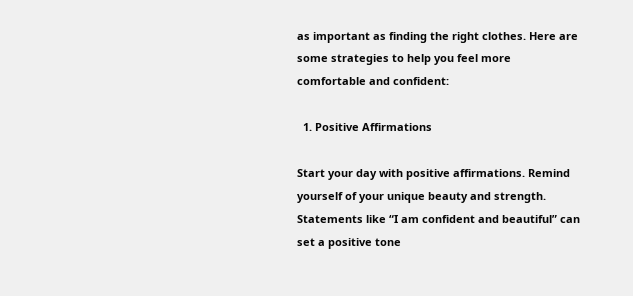as important as finding the right clothes. Here are some strategies to help you feel more comfortable and confident:

  1. Positive Affirmations

Start your day with positive affirmations. Remind yourself of your unique beauty and strength. Statements like “I am confident and beautiful” can set a positive tone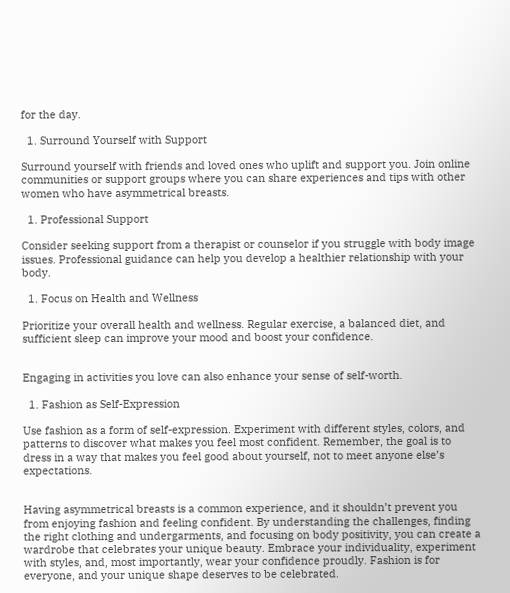for the day.

  1. Surround Yourself with Support

Surround yourself with friends and loved ones who uplift and support you. Join online communities or support groups where you can share experiences and tips with other women who have asymmetrical breasts.

  1. Professional Support

Consider seeking support from a therapist or counselor if you struggle with body image issues. Professional guidance can help you develop a healthier relationship with your body.

  1. Focus on Health and Wellness

Prioritize your overall health and wellness. Regular exercise, a balanced diet, and sufficient sleep can improve your mood and boost your confidence.


Engaging in activities you love can also enhance your sense of self-worth.

  1. Fashion as Self-Expression

Use fashion as a form of self-expression. Experiment with different styles, colors, and patterns to discover what makes you feel most confident. Remember, the goal is to dress in a way that makes you feel good about yourself, not to meet anyone else’s expectations.


Having asymmetrical breasts is a common experience, and it shouldn’t prevent you from enjoying fashion and feeling confident. By understanding the challenges, finding the right clothing and undergarments, and focusing on body positivity, you can create a wardrobe that celebrates your unique beauty. Embrace your individuality, experiment with styles, and, most importantly, wear your confidence proudly. Fashion is for everyone, and your unique shape deserves to be celebrated.